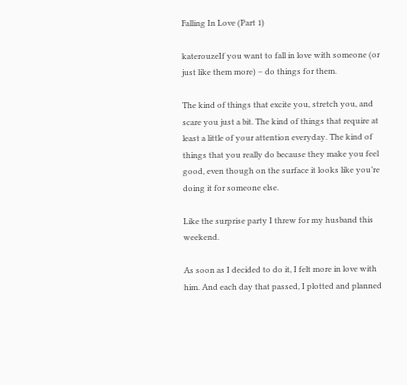Falling In Love (Part 1)

katerouzeIf you want to fall in love with someone (or just like them more) – do things for them.

The kind of things that excite you, stretch you, and scare you just a bit. The kind of things that require at least a little of your attention everyday. The kind of things that you really do because they make you feel good, even though on the surface it looks like you’re doing it for someone else.

Like the surprise party I threw for my husband this weekend.

As soon as I decided to do it, I felt more in love with him. And each day that passed, I plotted and planned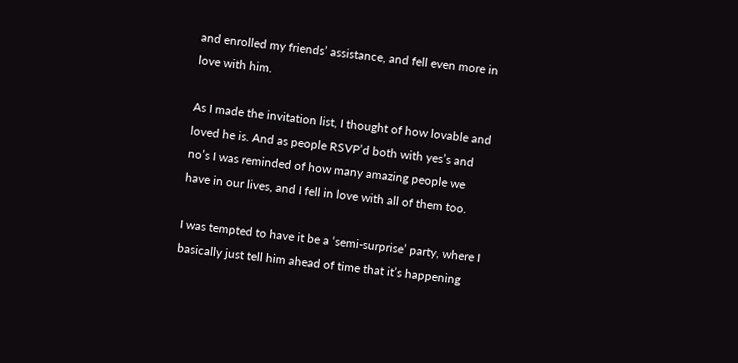and enrolled my friends’ assistance, and fell even more in love with him.

As I made the invitation list, I thought of how lovable and loved he is. And as people RSVP’d both with yes’s and no’s I was reminded of how many amazing people we have in our lives, and I fell in love with all of them too.

I was tempted to have it be a ‘semi-surprise’ party, where I basically just tell him ahead of time that it’s happening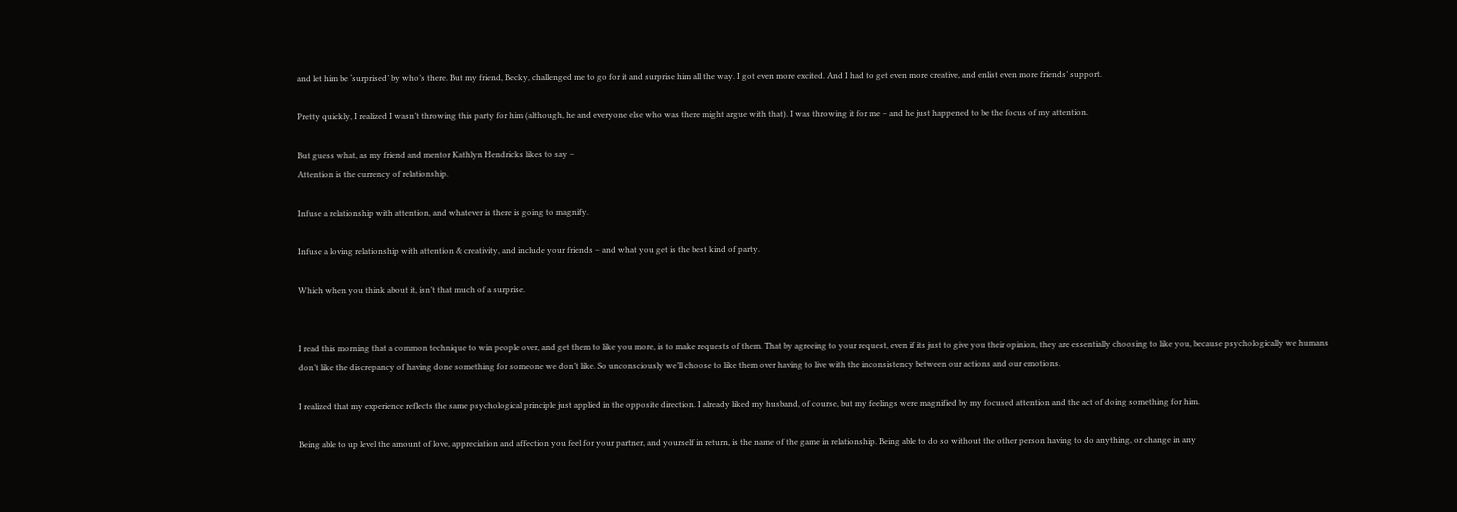and let him be ‘surprised’ by who’s there. But my friend, Becky, challenged me to go for it and surprise him all the way. I got even more excited. And I had to get even more creative, and enlist even more friends’ support.

Pretty quickly, I realized I wasn’t throwing this party for him (although, he and everyone else who was there might argue with that). I was throwing it for me – and he just happened to be the focus of my attention.

But guess what, as my friend and mentor Kathlyn Hendricks likes to say –
Attention is the currency of relationship.

Infuse a relationship with attention, and whatever is there is going to magnify.

Infuse a loving relationship with attention & creativity, and include your friends – and what you get is the best kind of party.

Which when you think about it, isn’t that much of a surprise.


I read this morning that a common technique to win people over, and get them to like you more, is to make requests of them. That by agreeing to your request, even if its just to give you their opinion, they are essentially choosing to like you, because psychologically we humans don’t like the discrepancy of having done something for someone we don’t like. So unconsciously we’ll choose to like them over having to live with the inconsistency between our actions and our emotions.

I realized that my experience reflects the same psychological principle just applied in the opposite direction. I already liked my husband, of course, but my feelings were magnified by my focused attention and the act of doing something for him.

Being able to up level the amount of love, appreciation and affection you feel for your partner, and yourself in return, is the name of the game in relationship. Being able to do so without the other person having to do anything, or change in any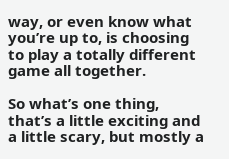way, or even know what you’re up to, is choosing to play a totally different game all together.

So what’s one thing, that’s a little exciting and a little scary, but mostly a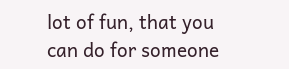lot of fun, that you can do for someone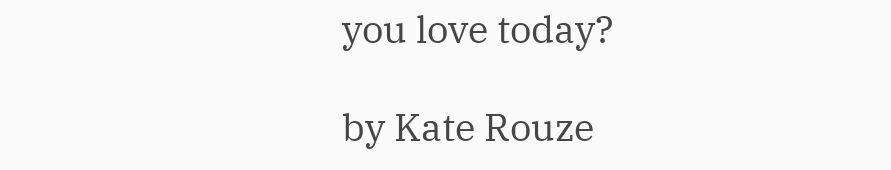you love today?

by Kate Rouze